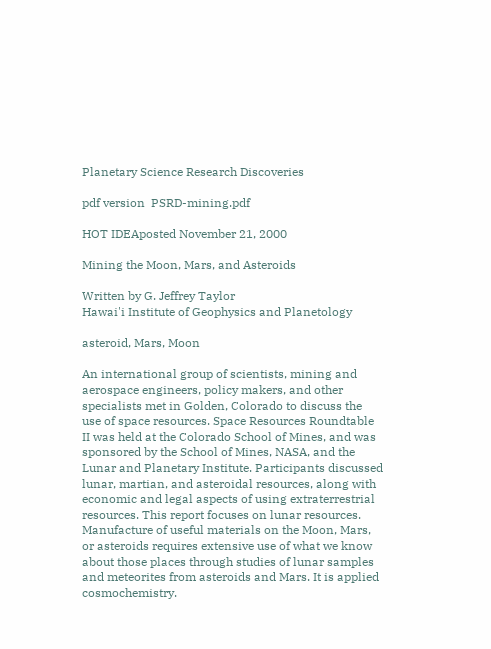Planetary Science Research Discoveries

pdf version  PSRD-mining.pdf

HOT IDEAposted November 21, 2000

Mining the Moon, Mars, and Asteroids

Written by G. Jeffrey Taylor
Hawai'i Institute of Geophysics and Planetology

asteroid, Mars, Moon

An international group of scientists, mining and aerospace engineers, policy makers, and other specialists met in Golden, Colorado to discuss the use of space resources. Space Resources Roundtable II was held at the Colorado School of Mines, and was sponsored by the School of Mines, NASA, and the Lunar and Planetary Institute. Participants discussed lunar, martian, and asteroidal resources, along with economic and legal aspects of using extraterrestrial resources. This report focuses on lunar resources. Manufacture of useful materials on the Moon, Mars, or asteroids requires extensive use of what we know about those places through studies of lunar samples and meteorites from asteroids and Mars. It is applied cosmochemistry.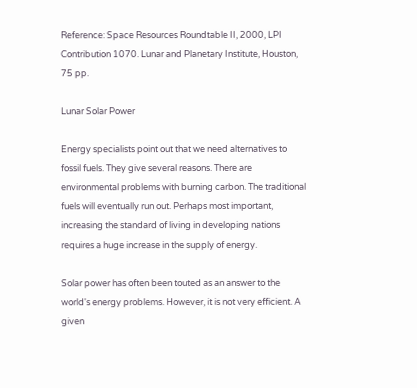Reference: Space Resources Roundtable II, 2000, LPI Contribution 1070. Lunar and Planetary Institute, Houston, 75 pp.

Lunar Solar Power

Energy specialists point out that we need alternatives to fossil fuels. They give several reasons. There are environmental problems with burning carbon. The traditional fuels will eventually run out. Perhaps most important, increasing the standard of living in developing nations requires a huge increase in the supply of energy.

Solar power has often been touted as an answer to the world's energy problems. However, it is not very efficient. A given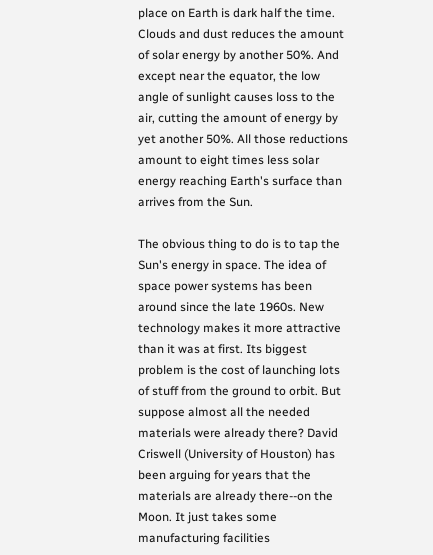place on Earth is dark half the time. Clouds and dust reduces the amount of solar energy by another 50%. And except near the equator, the low angle of sunlight causes loss to the air, cutting the amount of energy by yet another 50%. All those reductions amount to eight times less solar energy reaching Earth's surface than arrives from the Sun.

The obvious thing to do is to tap the Sun's energy in space. The idea of space power systems has been around since the late 1960s. New technology makes it more attractive than it was at first. Its biggest problem is the cost of launching lots of stuff from the ground to orbit. But suppose almost all the needed materials were already there? David Criswell (University of Houston) has been arguing for years that the materials are already there--on the Moon. It just takes some manufacturing facilities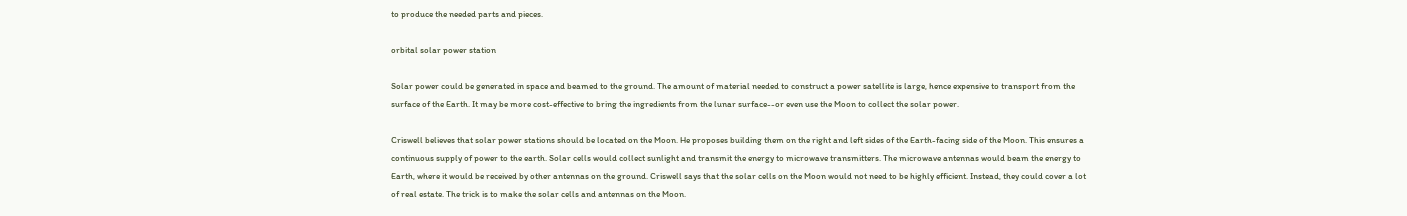to produce the needed parts and pieces.

orbital solar power station

Solar power could be generated in space and beamed to the ground. The amount of material needed to construct a power satellite is large, hence expensive to transport from the surface of the Earth. It may be more cost-effective to bring the ingredients from the lunar surface--or even use the Moon to collect the solar power.

Criswell believes that solar power stations should be located on the Moon. He proposes building them on the right and left sides of the Earth-facing side of the Moon. This ensures a continuous supply of power to the earth. Solar cells would collect sunlight and transmit the energy to microwave transmitters. The microwave antennas would beam the energy to Earth, where it would be received by other antennas on the ground. Criswell says that the solar cells on the Moon would not need to be highly efficient. Instead, they could cover a lot of real estate. The trick is to make the solar cells and antennas on the Moon.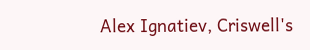Alex Ignatiev, Criswell's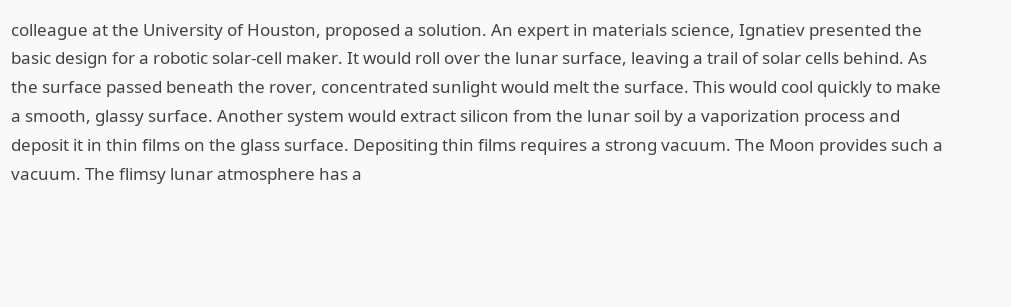colleague at the University of Houston, proposed a solution. An expert in materials science, Ignatiev presented the basic design for a robotic solar-cell maker. It would roll over the lunar surface, leaving a trail of solar cells behind. As the surface passed beneath the rover, concentrated sunlight would melt the surface. This would cool quickly to make a smooth, glassy surface. Another system would extract silicon from the lunar soil by a vaporization process and deposit it in thin films on the glass surface. Depositing thin films requires a strong vacuum. The Moon provides such a vacuum. The flimsy lunar atmosphere has a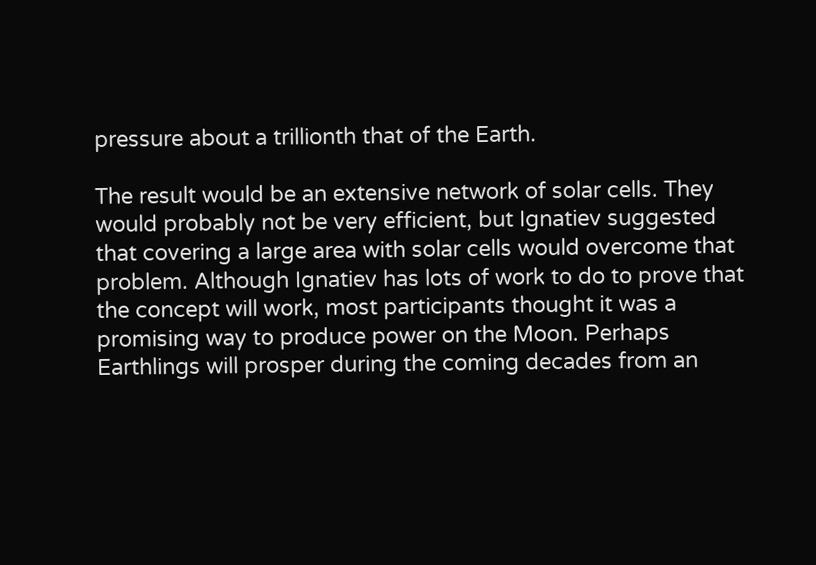pressure about a trillionth that of the Earth.

The result would be an extensive network of solar cells. They would probably not be very efficient, but Ignatiev suggested that covering a large area with solar cells would overcome that problem. Although Ignatiev has lots of work to do to prove that the concept will work, most participants thought it was a promising way to produce power on the Moon. Perhaps Earthlings will prosper during the coming decades from an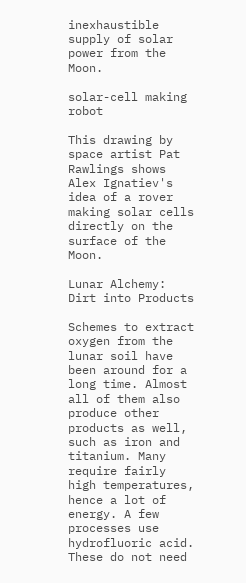inexhaustible supply of solar power from the Moon.

solar-cell making robot

This drawing by space artist Pat Rawlings shows Alex Ignatiev's idea of a rover making solar cells directly on the surface of the Moon.

Lunar Alchemy: Dirt into Products

Schemes to extract oxygen from the lunar soil have been around for a long time. Almost all of them also produce other products as well, such as iron and titanium. Many require fairly high temperatures, hence a lot of energy. A few processes use hydrofluoric acid. These do not need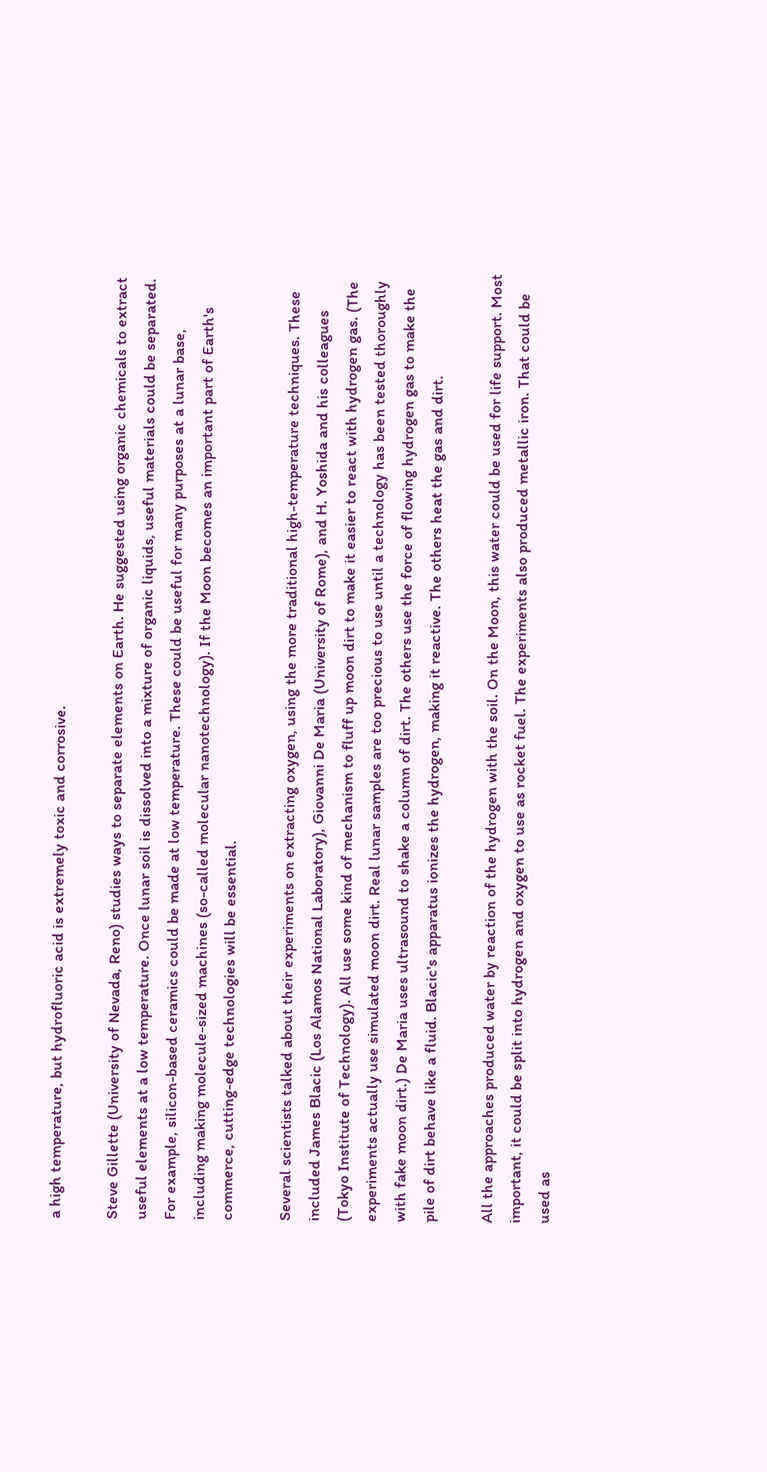a high temperature, but hydrofluoric acid is extremely toxic and corrosive.

Steve Gillette (University of Nevada, Reno) studies ways to separate elements on Earth. He suggested using organic chemicals to extract useful elements at a low temperature. Once lunar soil is dissolved into a mixture of organic liquids, useful materials could be separated. For example, silicon-based ceramics could be made at low temperature. These could be useful for many purposes at a lunar base, including making molecule-sized machines (so-called molecular nanotechnology). If the Moon becomes an important part of Earth's commerce, cutting-edge technologies will be essential.

Several scientists talked about their experiments on extracting oxygen, using the more traditional high-temperature techniques. These included James Blacic (Los Alamos National Laboratory), Giovanni De Maria (University of Rome), and H. Yoshida and his colleagues (Tokyo Institute of Technology). All use some kind of mechanism to fluff up moon dirt to make it easier to react with hydrogen gas. (The experiments actually use simulated moon dirt. Real lunar samples are too precious to use until a technology has been tested thoroughly with fake moon dirt.) De Maria uses ultrasound to shake a column of dirt. The others use the force of flowing hydrogen gas to make the pile of dirt behave like a fluid. Blacic's apparatus ionizes the hydrogen, making it reactive. The others heat the gas and dirt.

All the approaches produced water by reaction of the hydrogen with the soil. On the Moon, this water could be used for life support. Most important, it could be split into hydrogen and oxygen to use as rocket fuel. The experiments also produced metallic iron. That could be used as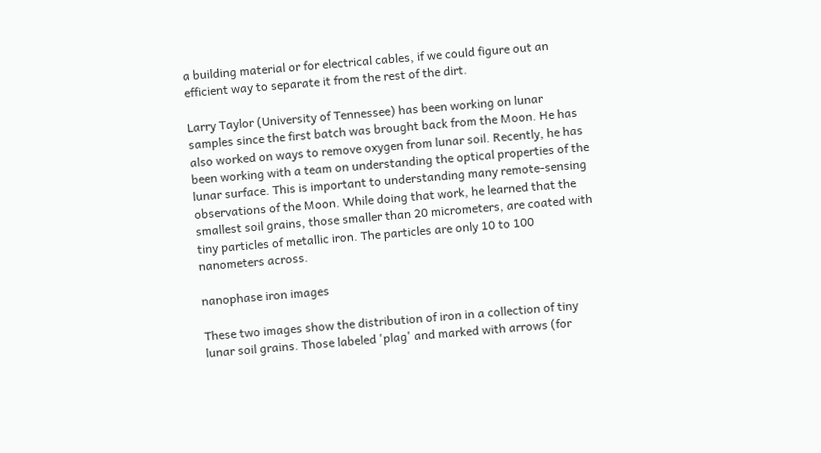a building material or for electrical cables, if we could figure out an efficient way to separate it from the rest of the dirt.

Larry Taylor (University of Tennessee) has been working on lunar samples since the first batch was brought back from the Moon. He has also worked on ways to remove oxygen from lunar soil. Recently, he has been working with a team on understanding the optical properties of the lunar surface. This is important to understanding many remote-sensing observations of the Moon. While doing that work, he learned that the smallest soil grains, those smaller than 20 micrometers, are coated with tiny particles of metallic iron. The particles are only 10 to 100 nanometers across.

nanophase iron images

These two images show the distribution of iron in a collection of tiny lunar soil grains. Those labeled 'plag' and marked with arrows (for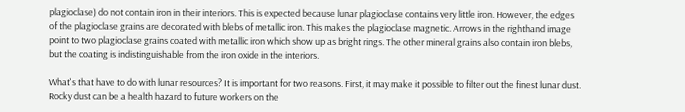plagioclase) do not contain iron in their interiors. This is expected because lunar plagioclase contains very little iron. However, the edges of the plagioclase grains are decorated with blebs of metallic iron. This makes the plagioclase magnetic. Arrows in the righthand image point to two plagioclase grains coated with metallic iron which show up as bright rings. The other mineral grains also contain iron blebs, but the coating is indistinguishable from the iron oxide in the interiors.

What's that have to do with lunar resources? It is important for two reasons. First, it may make it possible to filter out the finest lunar dust. Rocky dust can be a health hazard to future workers on the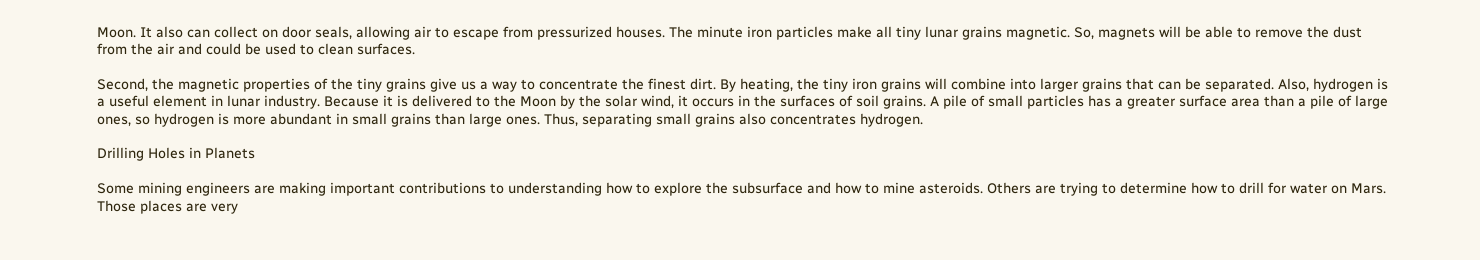Moon. It also can collect on door seals, allowing air to escape from pressurized houses. The minute iron particles make all tiny lunar grains magnetic. So, magnets will be able to remove the dust from the air and could be used to clean surfaces.

Second, the magnetic properties of the tiny grains give us a way to concentrate the finest dirt. By heating, the tiny iron grains will combine into larger grains that can be separated. Also, hydrogen is a useful element in lunar industry. Because it is delivered to the Moon by the solar wind, it occurs in the surfaces of soil grains. A pile of small particles has a greater surface area than a pile of large ones, so hydrogen is more abundant in small grains than large ones. Thus, separating small grains also concentrates hydrogen.

Drilling Holes in Planets

Some mining engineers are making important contributions to understanding how to explore the subsurface and how to mine asteroids. Others are trying to determine how to drill for water on Mars. Those places are very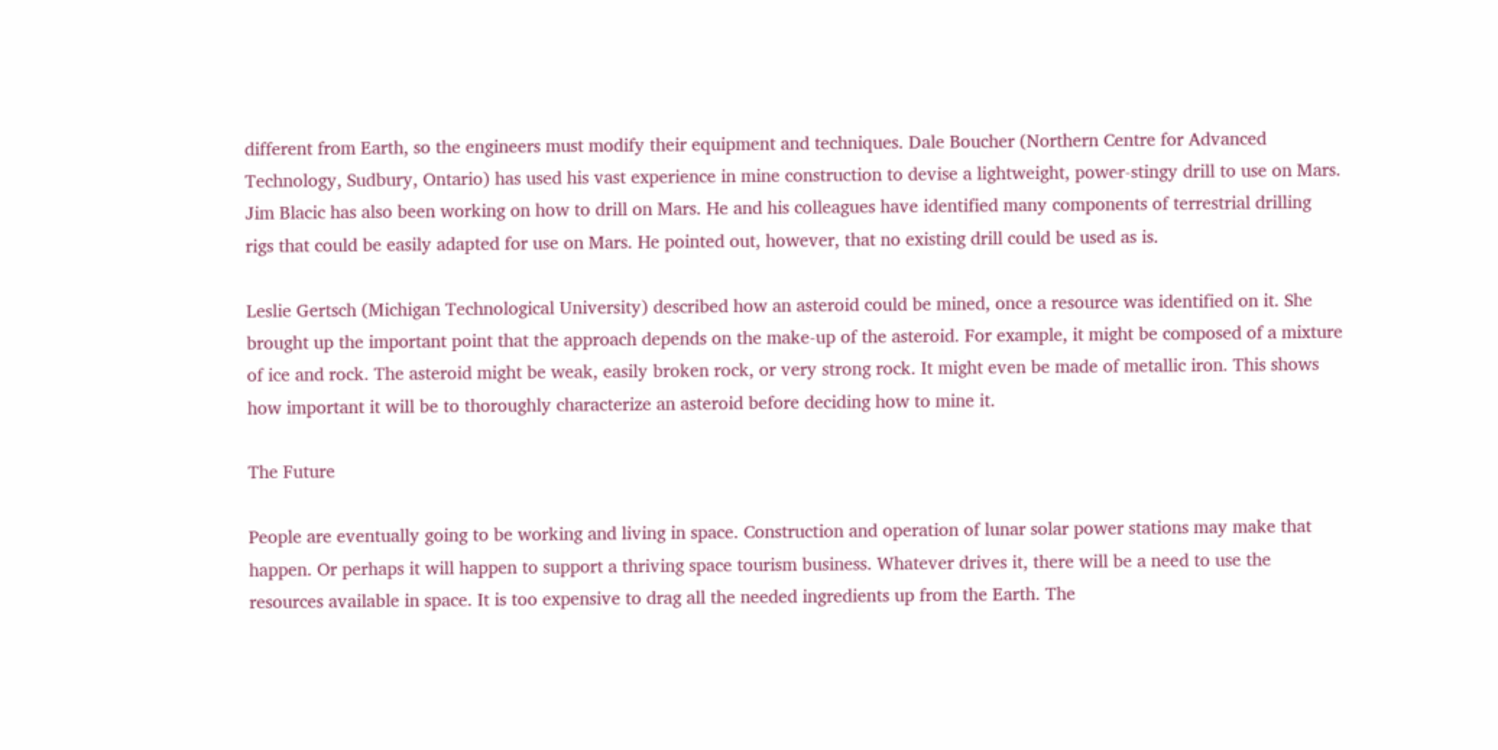different from Earth, so the engineers must modify their equipment and techniques. Dale Boucher (Northern Centre for Advanced Technology, Sudbury, Ontario) has used his vast experience in mine construction to devise a lightweight, power-stingy drill to use on Mars. Jim Blacic has also been working on how to drill on Mars. He and his colleagues have identified many components of terrestrial drilling rigs that could be easily adapted for use on Mars. He pointed out, however, that no existing drill could be used as is.

Leslie Gertsch (Michigan Technological University) described how an asteroid could be mined, once a resource was identified on it. She brought up the important point that the approach depends on the make-up of the asteroid. For example, it might be composed of a mixture of ice and rock. The asteroid might be weak, easily broken rock, or very strong rock. It might even be made of metallic iron. This shows how important it will be to thoroughly characterize an asteroid before deciding how to mine it.

The Future

People are eventually going to be working and living in space. Construction and operation of lunar solar power stations may make that happen. Or perhaps it will happen to support a thriving space tourism business. Whatever drives it, there will be a need to use the resources available in space. It is too expensive to drag all the needed ingredients up from the Earth. The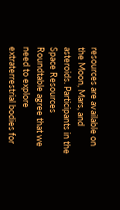resources are available on the Moon, Mars, and asteroids. Participants in the Space Resources Roundtable agree that we need to explore extraterrestrial bodies for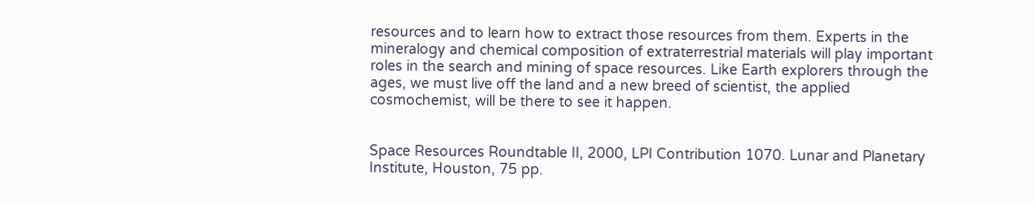resources and to learn how to extract those resources from them. Experts in the mineralogy and chemical composition of extraterrestrial materials will play important roles in the search and mining of space resources. Like Earth explorers through the ages, we must live off the land and a new breed of scientist, the applied cosmochemist, will be there to see it happen.


Space Resources Roundtable II, 2000, LPI Contribution 1070. Lunar and Planetary Institute, Houston, 75 pp.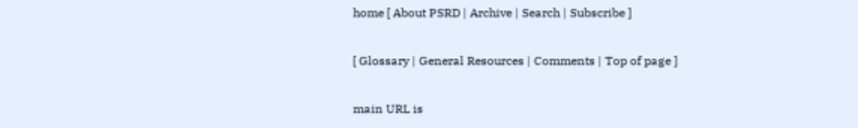home [ About PSRD | Archive | Search | Subscribe ]

[ Glossary | General Resources | Comments | Top of page ]

main URL is